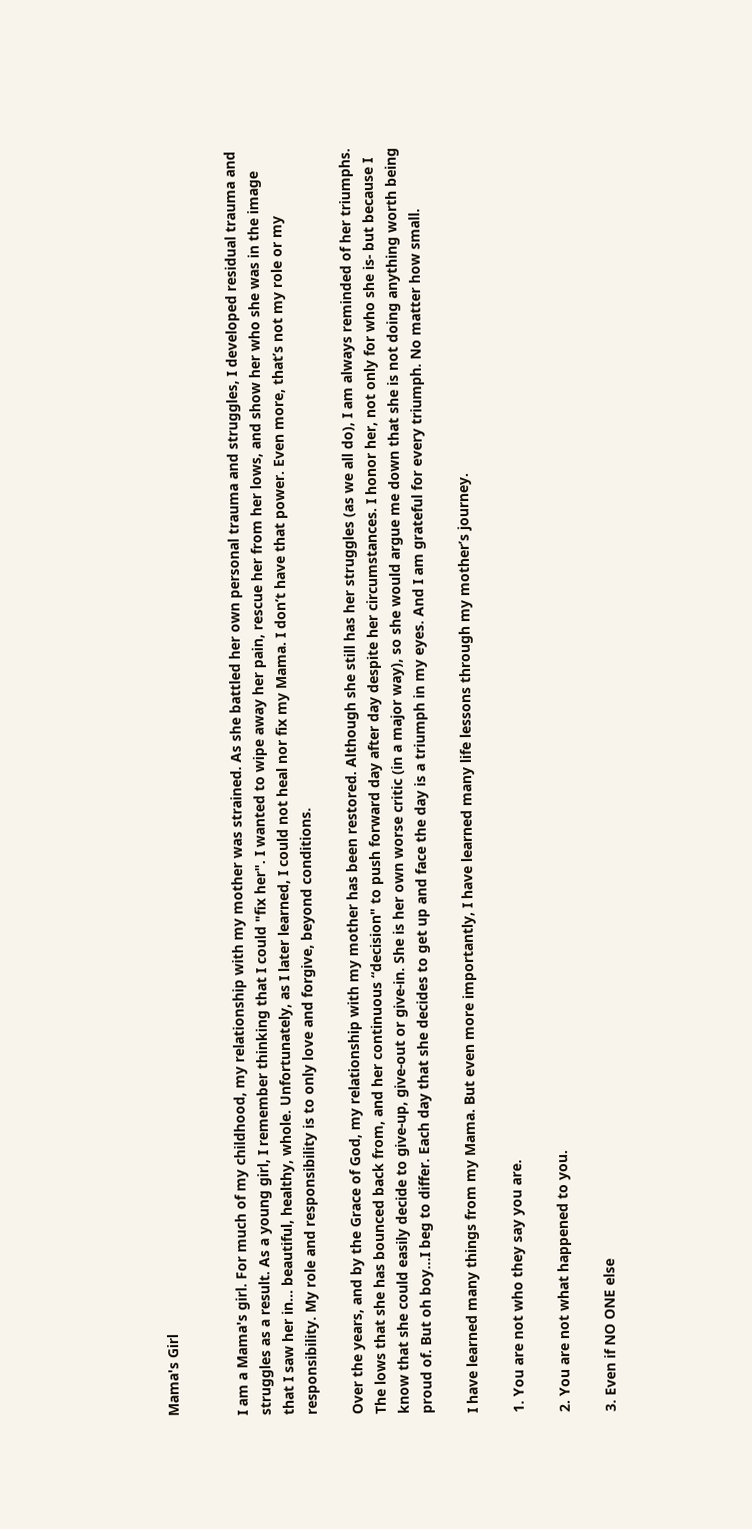Mama's Girl


I am a Mama's girl. For much of my childhood, my relationship with my mother was strained. As she battled her own personal trauma and struggles, I developed residual trauma and struggles as a result. As a young girl, I remember thinking that I could "fix her". I wanted to wipe away her pain, rescue her from her lows, and show her who she was in the image that I saw her in... beautiful, healthy, whole. Unfortunately, as I later learned, I could not heal nor fix my Mama. I don’t have that power. Even more, that’s not my role or my responsibility. My role and responsibility is to only love and forgive, beyond conditions.

Over the years, and by the Grace of God, my relationship with my mother has been restored. Although she still has her struggles (as we all do), I am always reminded of her triumphs. The lows that she has bounced back from, and her continuous “decision" to push forward day after day despite her circumstances. I honor her, not only for who she is- but because I know that she could easily decide to give-up, give-out or give-in. She is her own worse critic (in a major way), so she would argue me down that she is not doing anything worth being proud of. But oh boy...I beg to differ. Each day that she decides to get up and face the day is a triumph in my eyes. And I am grateful for every triumph. No matter how small.

I have learned many things from my Mama. But even more importantly, I have learned many life lessons through my mother’s journey.

1. You are not who they say you are.

2. You are not what happened to you.

3. Even if NO ONE else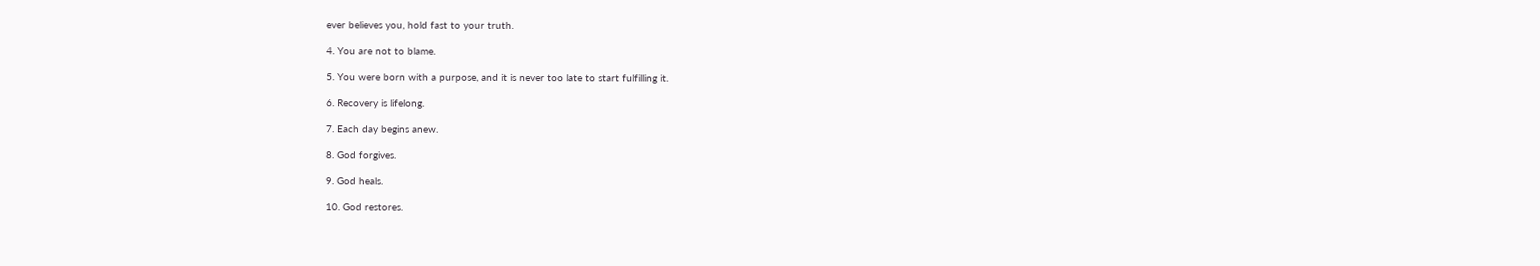ever believes you, hold fast to your truth.

4. You are not to blame.

5. You were born with a purpose, and it is never too late to start fulfilling it.

6. Recovery is lifelong.

7. Each day begins anew.

8. God forgives.

9. God heals.

10. God restores.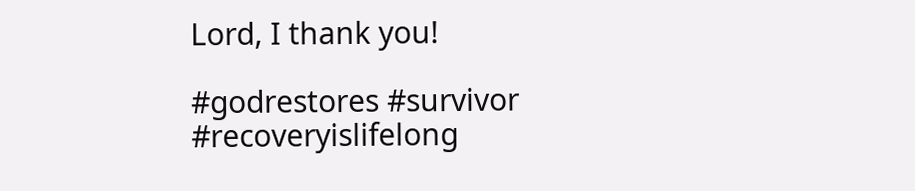Lord, I thank you!

#godrestores #survivor #recoveryislifelong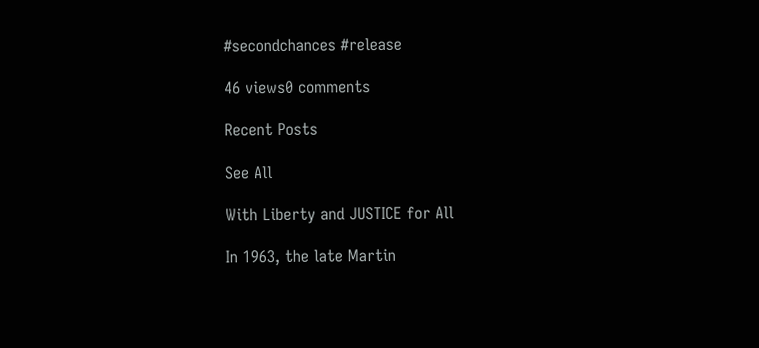#secondchances #release

46 views0 comments

Recent Posts

See All

With Liberty and JUSTICE for All

In 1963, the late Martin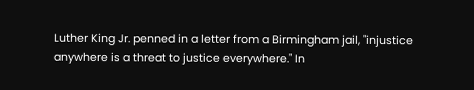Luther King Jr. penned in a letter from a Birmingham jail, "injustice anywhere is a threat to justice everywhere." In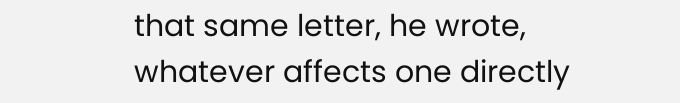that same letter, he wrote, whatever affects one directly